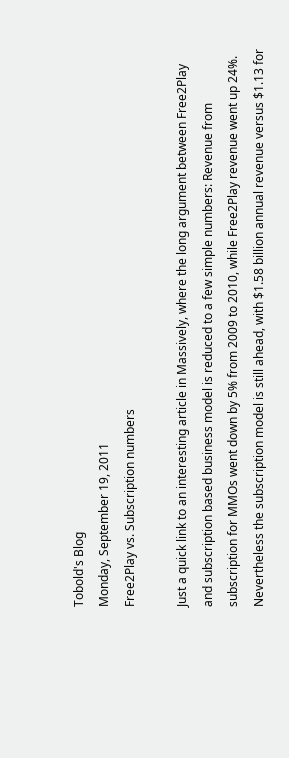Tobold's Blog
Monday, September 19, 2011
Free2Play vs. Subscription numbers

Just a quick link to an interesting article in Massively, where the long argument between Free2Play and subscription based business model is reduced to a few simple numbers: Revenue from subscription for MMOs went down by 5% from 2009 to 2010, while Free2Play revenue went up 24%. Nevertheless the subscription model is still ahead, with $1.58 billion annual revenue versus $1.13 for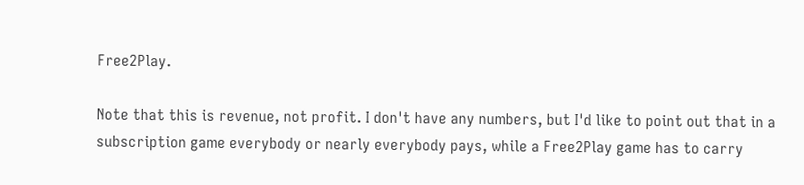Free2Play.

Note that this is revenue, not profit. I don't have any numbers, but I'd like to point out that in a subscription game everybody or nearly everybody pays, while a Free2Play game has to carry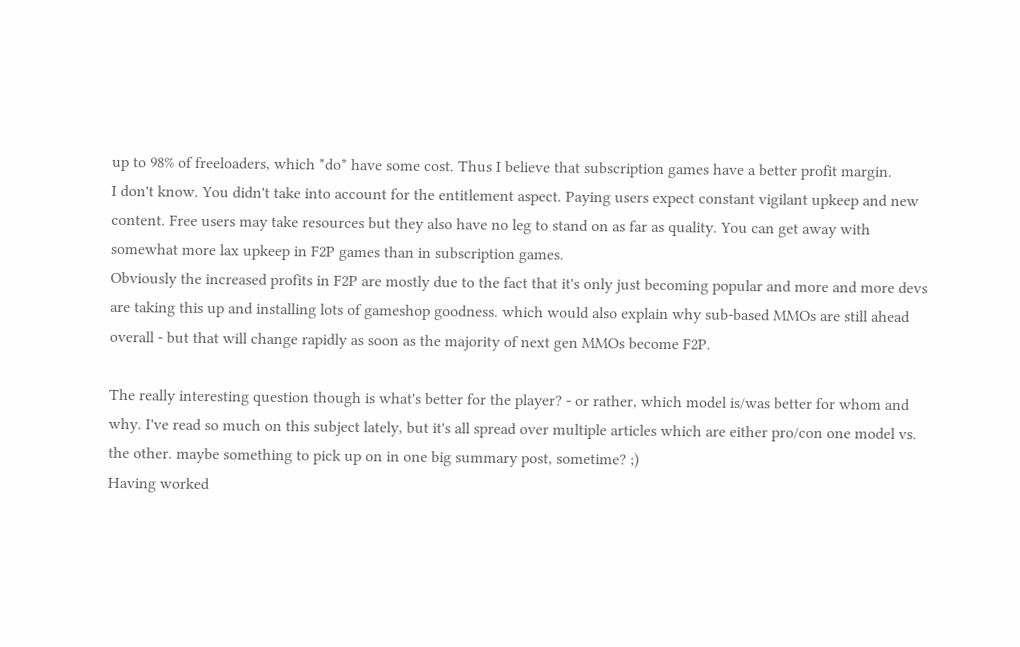up to 98% of freeloaders, which *do* have some cost. Thus I believe that subscription games have a better profit margin.
I don't know. You didn't take into account for the entitlement aspect. Paying users expect constant vigilant upkeep and new content. Free users may take resources but they also have no leg to stand on as far as quality. You can get away with somewhat more lax upkeep in F2P games than in subscription games.
Obviously the increased profits in F2P are mostly due to the fact that it's only just becoming popular and more and more devs are taking this up and installing lots of gameshop goodness. which would also explain why sub-based MMOs are still ahead overall - but that will change rapidly as soon as the majority of next gen MMOs become F2P.

The really interesting question though is what's better for the player? - or rather, which model is/was better for whom and why. I've read so much on this subject lately, but it's all spread over multiple articles which are either pro/con one model vs. the other. maybe something to pick up on in one big summary post, sometime? ;)
Having worked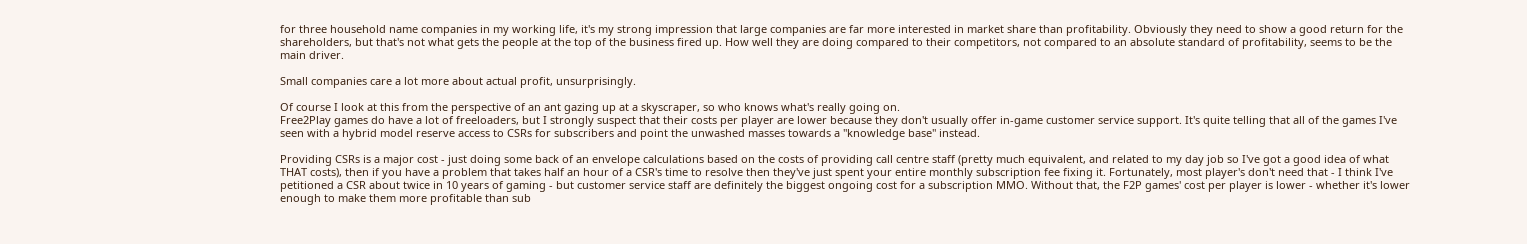for three household name companies in my working life, it's my strong impression that large companies are far more interested in market share than profitability. Obviously they need to show a good return for the shareholders, but that's not what gets the people at the top of the business fired up. How well they are doing compared to their competitors, not compared to an absolute standard of profitability, seems to be the main driver.

Small companies care a lot more about actual profit, unsurprisingly.

Of course I look at this from the perspective of an ant gazing up at a skyscraper, so who knows what's really going on.
Free2Play games do have a lot of freeloaders, but I strongly suspect that their costs per player are lower because they don't usually offer in-game customer service support. It's quite telling that all of the games I've seen with a hybrid model reserve access to CSRs for subscribers and point the unwashed masses towards a "knowledge base" instead.

Providing CSRs is a major cost - just doing some back of an envelope calculations based on the costs of providing call centre staff (pretty much equivalent, and related to my day job so I've got a good idea of what THAT costs), then if you have a problem that takes half an hour of a CSR's time to resolve then they've just spent your entire monthly subscription fee fixing it. Fortunately, most player's don't need that - I think I've petitioned a CSR about twice in 10 years of gaming - but customer service staff are definitely the biggest ongoing cost for a subscription MMO. Without that, the F2P games' cost per player is lower - whether it's lower enough to make them more profitable than sub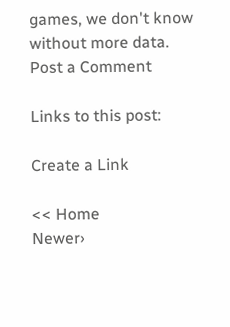games, we don't know without more data.
Post a Comment

Links to this post:

Create a Link

<< Home
Newer›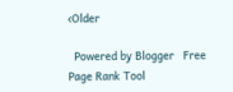‹Older

  Powered by Blogger   Free Page Rank Tool